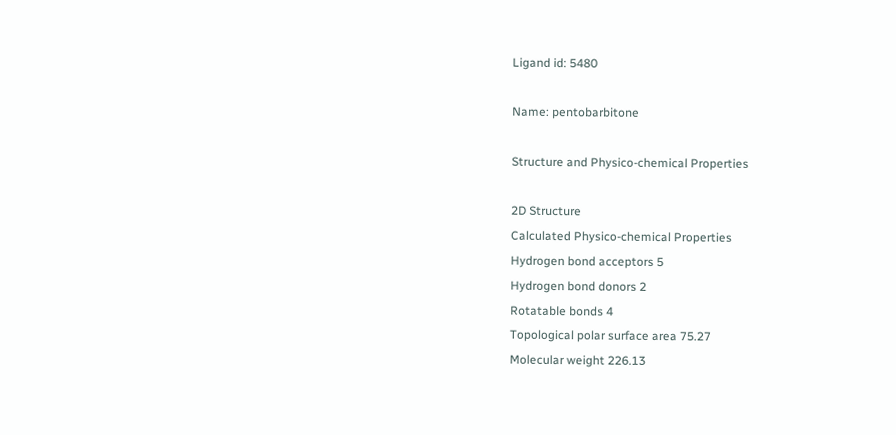Ligand id: 5480

Name: pentobarbitone

Structure and Physico-chemical Properties

2D Structure
Calculated Physico-chemical Properties
Hydrogen bond acceptors 5
Hydrogen bond donors 2
Rotatable bonds 4
Topological polar surface area 75.27
Molecular weight 226.13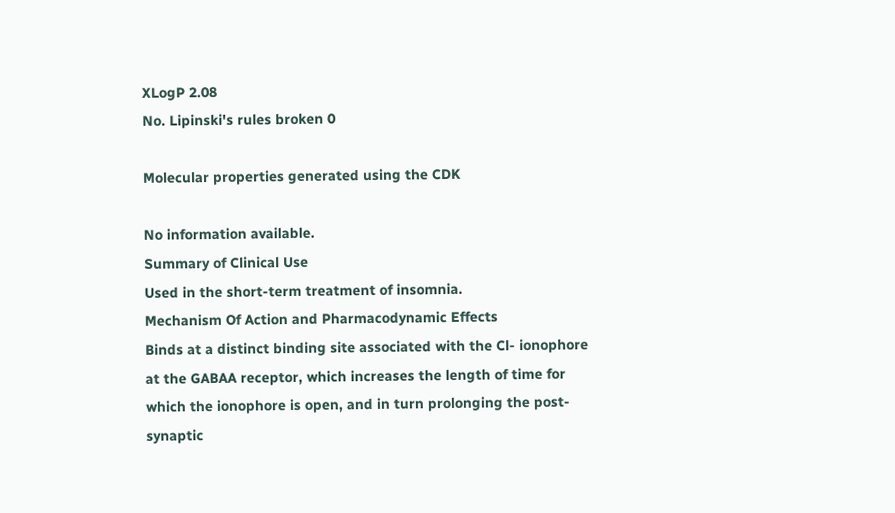XLogP 2.08
No. Lipinski's rules broken 0

Molecular properties generated using the CDK

No information available.
Summary of Clinical Use
Used in the short-term treatment of insomnia.
Mechanism Of Action and Pharmacodynamic Effects
Binds at a distinct binding site associated with the Cl- ionophore at the GABAA receptor, which increases the length of time for which the ionophore is open, and in turn prolonging the post-synaptic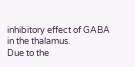inhibitory effect of GABA in the thalamus.
Due to the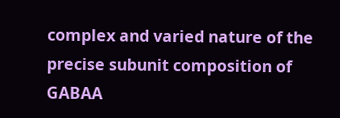complex and varied nature of the precise subunit composition of GABAA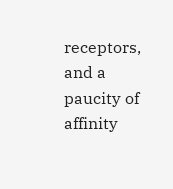receptors, and a paucity of affinity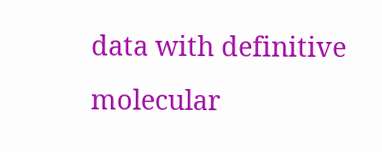data with definitive molecular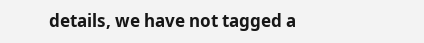details, we have not tagged a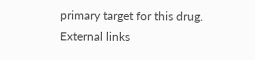primary target for this drug.
External links